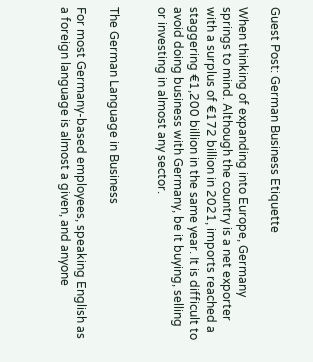Guest Post: German Business Etiquette

When thinking of expanding into Europe, Germany springs to mind. Although the country is a net exporter with a surplus of €172 billion in 2021, imports reached a staggering €1,200 billion in the same year. It is difficult to avoid doing business with Germany, be it buying, selling or investing in almost any sector.


The German Language in Business

For most Germany-based employees, speaking English as a foreign language is almost a given, and anyone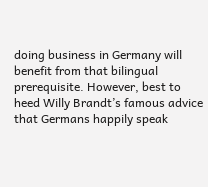doing business in Germany will benefit from that bilingual prerequisite. However, best to heed Willy Brandt’s famous advice that Germans happily speak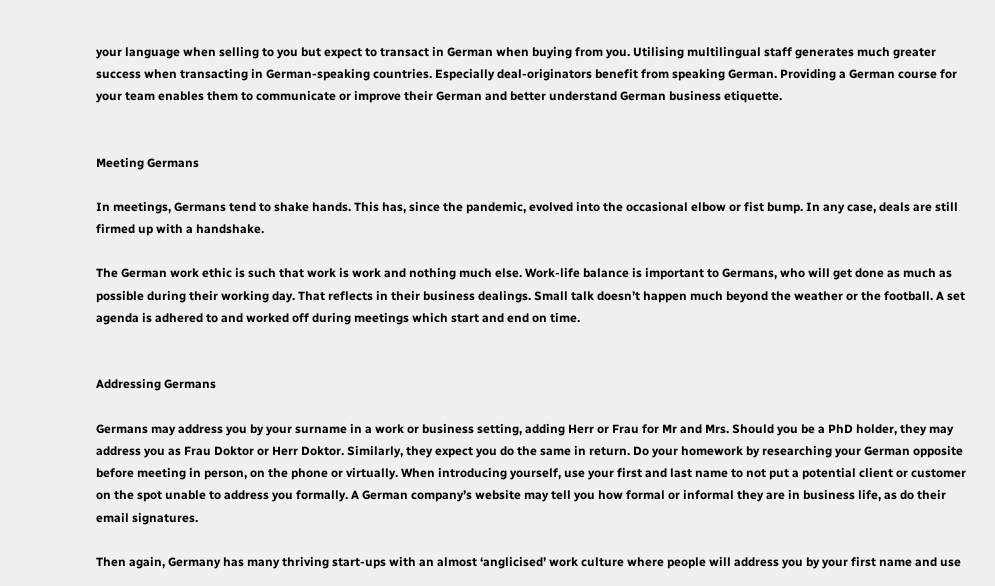your language when selling to you but expect to transact in German when buying from you. Utilising multilingual staff generates much greater success when transacting in German-speaking countries. Especially deal-originators benefit from speaking German. Providing a German course for your team enables them to communicate or improve their German and better understand German business etiquette.


Meeting Germans

In meetings, Germans tend to shake hands. This has, since the pandemic, evolved into the occasional elbow or fist bump. In any case, deals are still firmed up with a handshake.

The German work ethic is such that work is work and nothing much else. Work-life balance is important to Germans, who will get done as much as possible during their working day. That reflects in their business dealings. Small talk doesn’t happen much beyond the weather or the football. A set agenda is adhered to and worked off during meetings which start and end on time.


Addressing Germans

Germans may address you by your surname in a work or business setting, adding Herr or Frau for Mr and Mrs. Should you be a PhD holder, they may address you as Frau Doktor or Herr Doktor. Similarly, they expect you do the same in return. Do your homework by researching your German opposite before meeting in person, on the phone or virtually. When introducing yourself, use your first and last name to not put a potential client or customer on the spot unable to address you formally. A German company’s website may tell you how formal or informal they are in business life, as do their email signatures.

Then again, Germany has many thriving start-ups with an almost ‘anglicised’ work culture where people will address you by your first name and use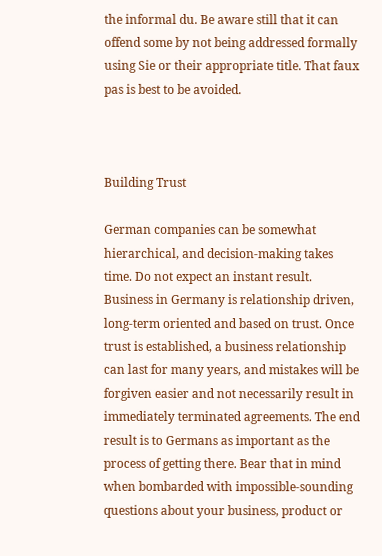the informal du. Be aware still that it can offend some by not being addressed formally using Sie or their appropriate title. That faux pas is best to be avoided.



Building Trust

German companies can be somewhat hierarchical, and decision-making takes time. Do not expect an instant result. Business in Germany is relationship driven, long-term oriented and based on trust. Once trust is established, a business relationship can last for many years, and mistakes will be forgiven easier and not necessarily result in immediately terminated agreements. The end result is to Germans as important as the process of getting there. Bear that in mind when bombarded with impossible-sounding questions about your business, product or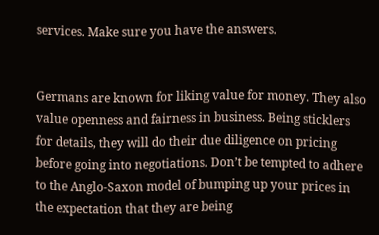services. Make sure you have the answers.


Germans are known for liking value for money. They also value openness and fairness in business. Being sticklers for details, they will do their due diligence on pricing before going into negotiations. Don’t be tempted to adhere to the Anglo-Saxon model of bumping up your prices in the expectation that they are being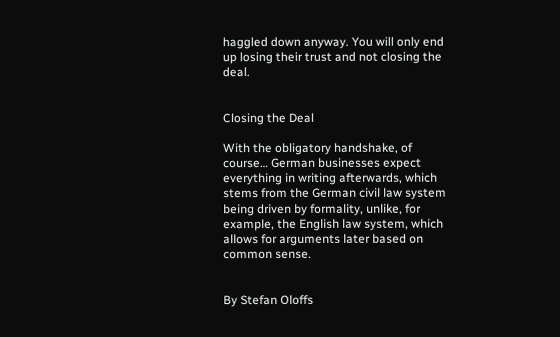haggled down anyway. You will only end up losing their trust and not closing the deal.


Closing the Deal

With the obligatory handshake, of course… German businesses expect everything in writing afterwards, which stems from the German civil law system being driven by formality, unlike, for example, the English law system, which allows for arguments later based on common sense.


By Stefan Oloffs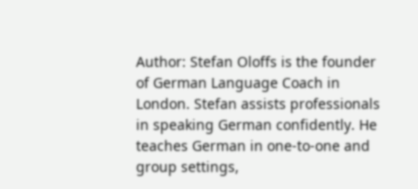Author: Stefan Oloffs is the founder of German Language Coach in London. Stefan assists professionals in speaking German confidently. He teaches German in one-to-one and group settings,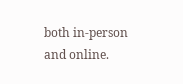both in-person and online.